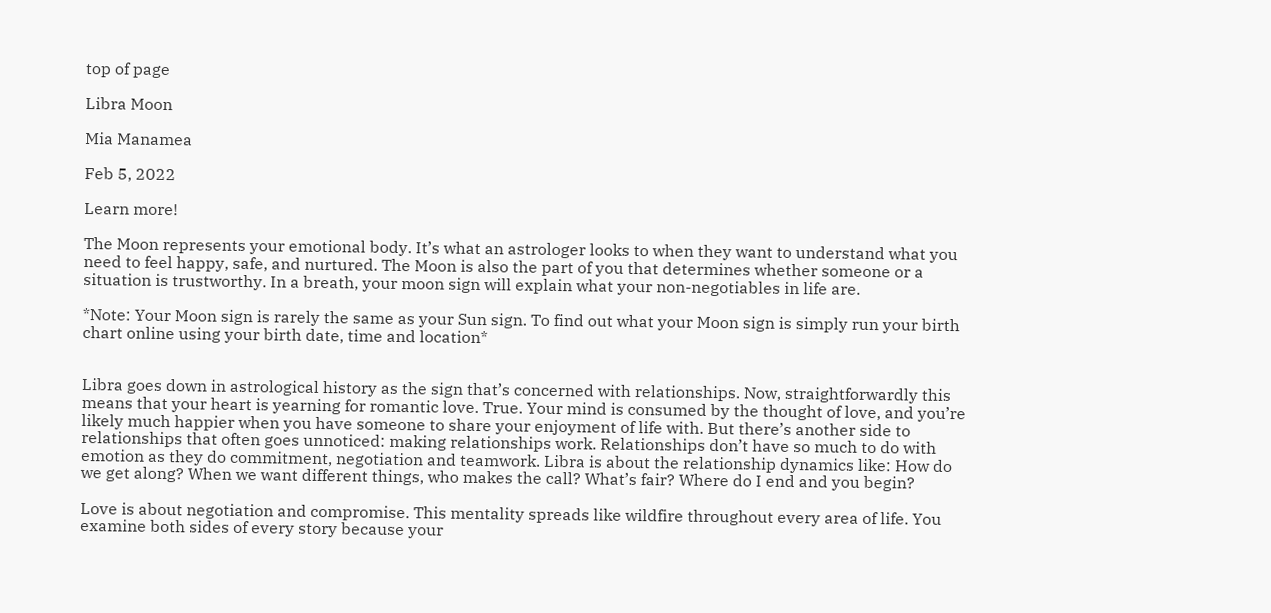top of page

Libra Moon

Mia Manamea

Feb 5, 2022

Learn more!

The Moon represents your emotional body. It’s what an astrologer looks to when they want to understand what you need to feel happy, safe, and nurtured. The Moon is also the part of you that determines whether someone or a situation is trustworthy. In a breath, your moon sign will explain what your non-negotiables in life are.

*Note: Your Moon sign is rarely the same as your Sun sign. To find out what your Moon sign is simply run your birth chart online using your birth date, time and location*


Libra goes down in astrological history as the sign that’s concerned with relationships. Now, straightforwardly this means that your heart is yearning for romantic love. True. Your mind is consumed by the thought of love, and you’re likely much happier when you have someone to share your enjoyment of life with. But there’s another side to relationships that often goes unnoticed: making relationships work. Relationships don’t have so much to do with emotion as they do commitment, negotiation and teamwork. Libra is about the relationship dynamics like: How do we get along? When we want different things, who makes the call? What’s fair? Where do I end and you begin?

Love is about negotiation and compromise. This mentality spreads like wildfire throughout every area of life. You examine both sides of every story because your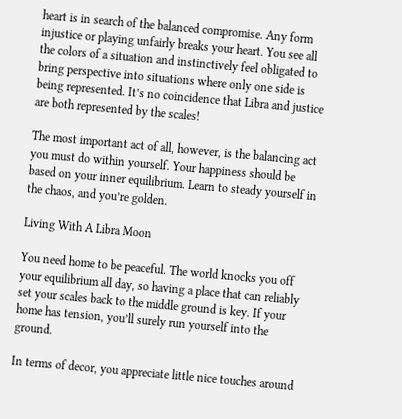heart is in search of the balanced compromise. Any form injustice or playing unfairly breaks your heart. You see all the colors of a situation and instinctively feel obligated to bring perspective into situations where only one side is being represented. It’s no coincidence that Libra and justice are both represented by the scales!

The most important act of all, however, is the balancing act you must do within yourself. Your happiness should be based on your inner equilibrium. Learn to steady yourself in the chaos, and you’re golden.

Living With A Libra Moon

You need home to be peaceful. The world knocks you off your equilibrium all day, so having a place that can reliably set your scales back to the middle ground is key. If your home has tension, you’ll surely run yourself into the ground.

In terms of decor, you appreciate little nice touches around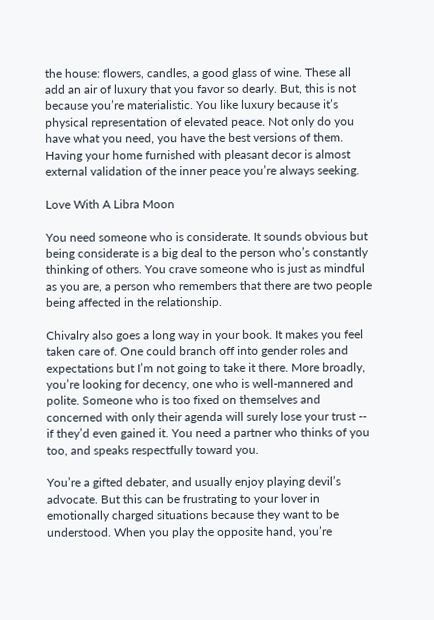the house: flowers, candles, a good glass of wine. These all add an air of luxury that you favor so dearly. But, this is not because you’re materialistic. You like luxury because it’s physical representation of elevated peace. Not only do you have what you need, you have the best versions of them. Having your home furnished with pleasant decor is almost external validation of the inner peace you’re always seeking.

Love With A Libra Moon

You need someone who is considerate. It sounds obvious but being considerate is a big deal to the person who’s constantly thinking of others. You crave someone who is just as mindful as you are, a person who remembers that there are two people being affected in the relationship.

Chivalry also goes a long way in your book. It makes you feel taken care of. One could branch off into gender roles and expectations but I’m not going to take it there. More broadly, you’re looking for decency, one who is well-mannered and polite. Someone who is too fixed on themselves and concerned with only their agenda will surely lose your trust -- if they’d even gained it. You need a partner who thinks of you too, and speaks respectfully toward you.

You’re a gifted debater, and usually enjoy playing devil’s advocate. But this can be frustrating to your lover in emotionally charged situations because they want to be understood. When you play the opposite hand, you’re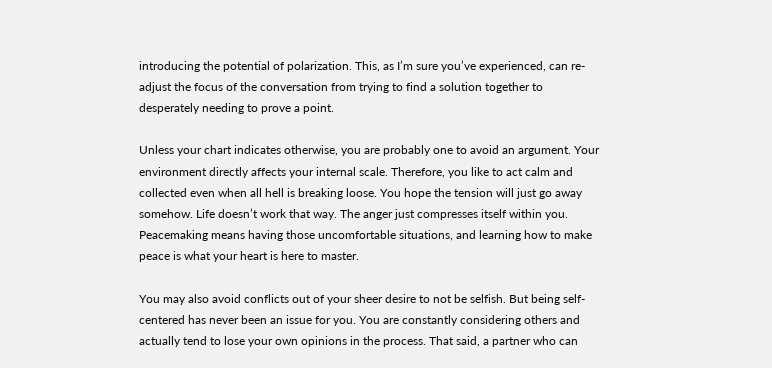introducing the potential of polarization. This, as I’m sure you’ve experienced, can re-adjust the focus of the conversation from trying to find a solution together to desperately needing to prove a point.

Unless your chart indicates otherwise, you are probably one to avoid an argument. Your environment directly affects your internal scale. Therefore, you like to act calm and collected even when all hell is breaking loose. You hope the tension will just go away somehow. Life doesn’t work that way. The anger just compresses itself within you. Peacemaking means having those uncomfortable situations, and learning how to make peace is what your heart is here to master.

You may also avoid conflicts out of your sheer desire to not be selfish. But being self-centered has never been an issue for you. You are constantly considering others and actually tend to lose your own opinions in the process. That said, a partner who can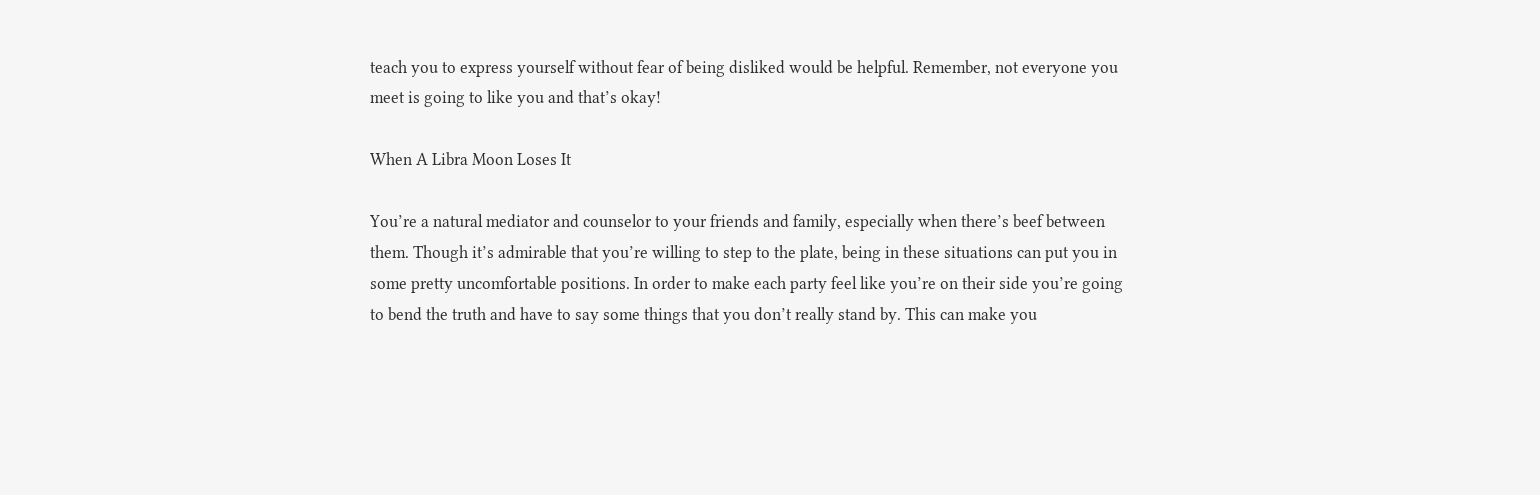teach you to express yourself without fear of being disliked would be helpful. Remember, not everyone you meet is going to like you and that’s okay!

When A Libra Moon Loses It

You’re a natural mediator and counselor to your friends and family, especially when there’s beef between them. Though it’s admirable that you’re willing to step to the plate, being in these situations can put you in some pretty uncomfortable positions. In order to make each party feel like you’re on their side you’re going to bend the truth and have to say some things that you don’t really stand by. This can make you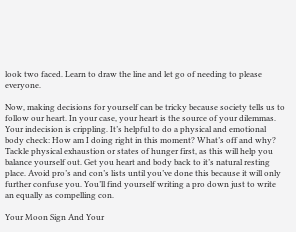look two faced. Learn to draw the line and let go of needing to please everyone.

Now, making decisions for yourself can be tricky because society tells us to follow our heart. In your case, your heart is the source of your dilemmas. Your indecision is crippling. It’s helpful to do a physical and emotional body check: How am I doing right in this moment? What’s off and why? Tackle physical exhaustion or states of hunger first, as this will help you balance yourself out. Get you heart and body back to it’s natural resting place. Avoid pro’s and con’s lists until you’ve done this because it will only further confuse you. You’ll find yourself writing a pro down just to write an equally as compelling con.

Your Moon Sign And Your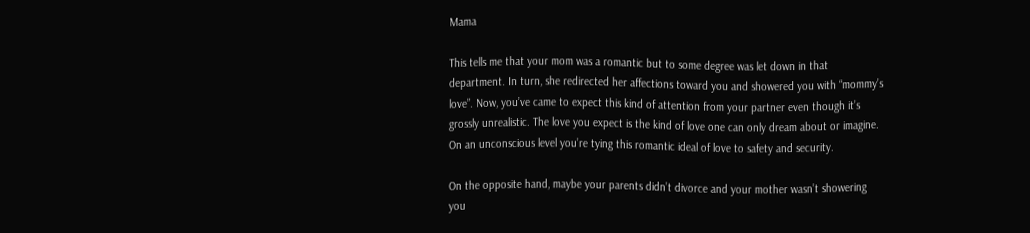Mama

This tells me that your mom was a romantic but to some degree was let down in that department. In turn, she redirected her affections toward you and showered you with “mommy’s love”. Now, you’ve came to expect this kind of attention from your partner even though it’s grossly unrealistic. The love you expect is the kind of love one can only dream about or imagine. On an unconscious level you’re tying this romantic ideal of love to safety and security.

On the opposite hand, maybe your parents didn’t divorce and your mother wasn’t showering you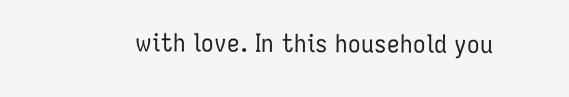with love. In this household you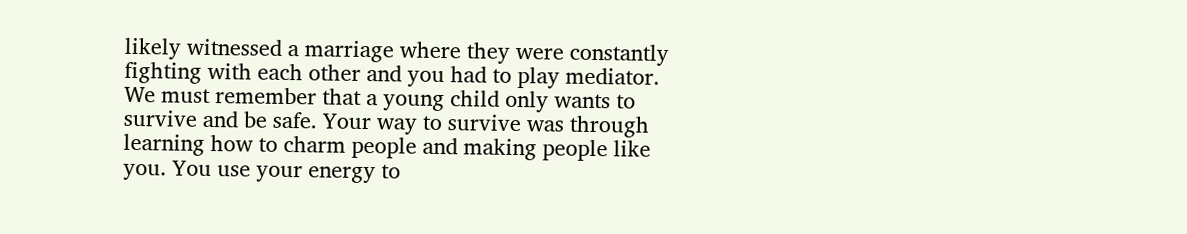likely witnessed a marriage where they were constantly fighting with each other and you had to play mediator. We must remember that a young child only wants to survive and be safe. Your way to survive was through learning how to charm people and making people like you. You use your energy to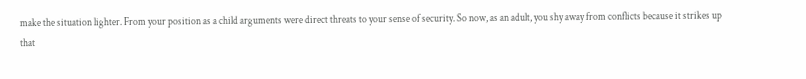make the situation lighter. From your position as a child arguments were direct threats to your sense of security. So now, as an adult, you shy away from conflicts because it strikes up that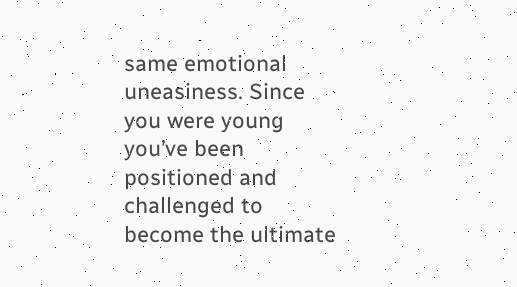same emotional uneasiness. Since you were young you’ve been positioned and challenged to become the ultimate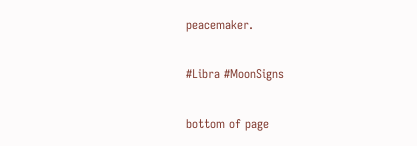peacemaker.

#Libra #MoonSigns

bottom of page